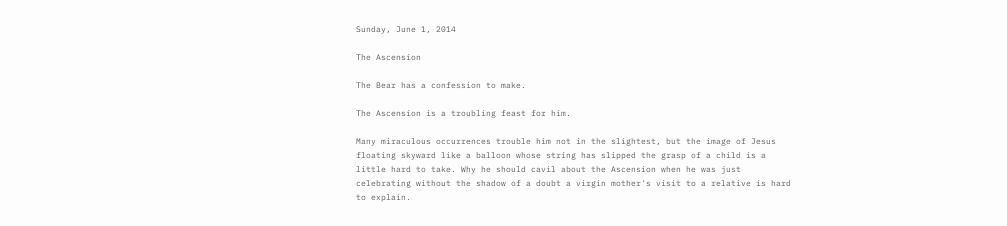Sunday, June 1, 2014

The Ascension

The Bear has a confession to make.

The Ascension is a troubling feast for him.

Many miraculous occurrences trouble him not in the slightest, but the image of Jesus floating skyward like a balloon whose string has slipped the grasp of a child is a little hard to take. Why he should cavil about the Ascension when he was just celebrating without the shadow of a doubt a virgin mother's visit to a relative is hard to explain.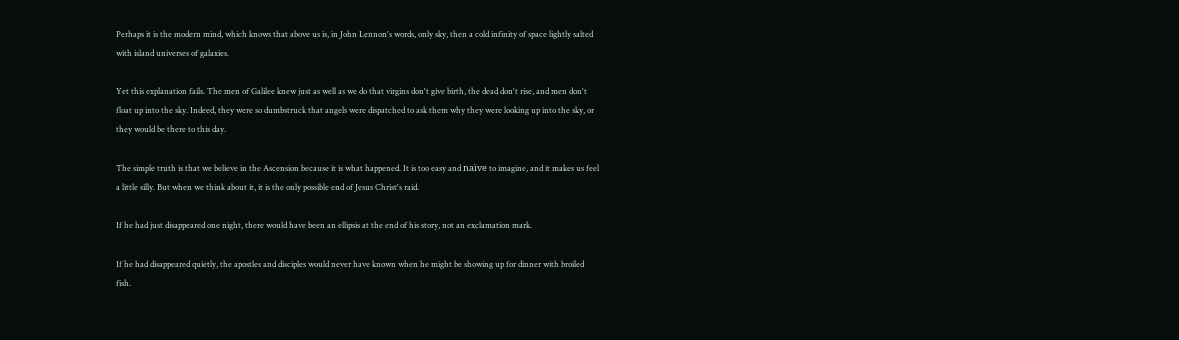Perhaps it is the modern mind, which knows that above us is, in John Lennon's words, only sky, then a cold infinity of space lightly salted with island universes of galaxies.

Yet this explanation fails. The men of Galilee knew just as well as we do that virgins don't give birth, the dead don't rise, and men don't float up into the sky. Indeed, they were so dumbstruck that angels were dispatched to ask them why they were looking up into the sky, or they would be there to this day.

The simple truth is that we believe in the Ascension because it is what happened. It is too easy and naïve to imagine, and it makes us feel a little silly. But when we think about it, it is the only possible end of Jesus Christ's raid.

If he had just disappeared one night, there would have been an ellipsis at the end of his story, not an exclamation mark.

If he had disappeared quietly, the apostles and disciples would never have known when he might be showing up for dinner with broiled fish.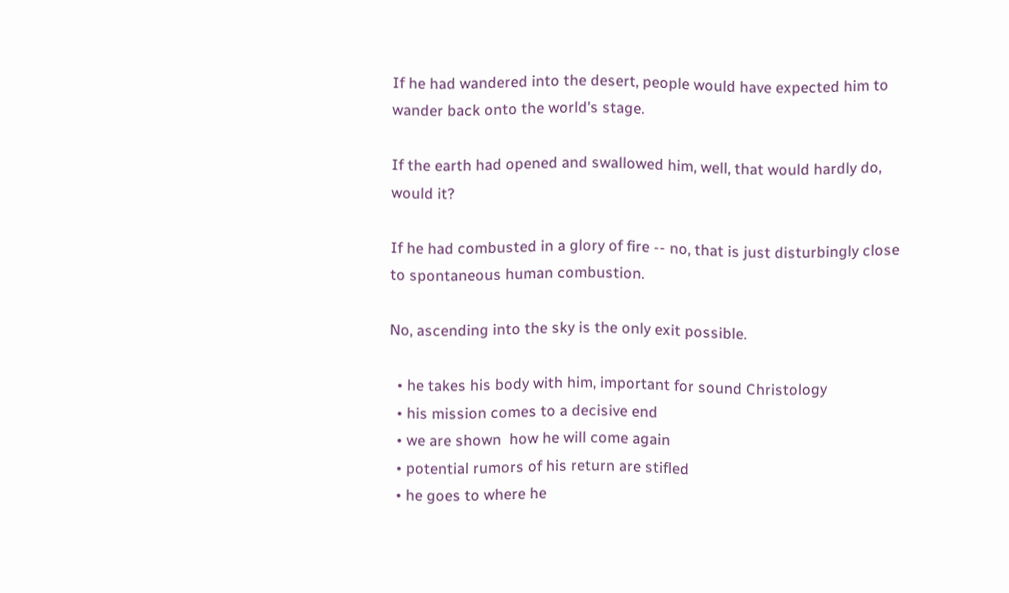If he had wandered into the desert, people would have expected him to wander back onto the world's stage.

If the earth had opened and swallowed him, well, that would hardly do, would it?

If he had combusted in a glory of fire -- no, that is just disturbingly close to spontaneous human combustion.

No, ascending into the sky is the only exit possible.

  • he takes his body with him, important for sound Christology
  • his mission comes to a decisive end
  • we are shown  how he will come again
  • potential rumors of his return are stifled
  • he goes to where he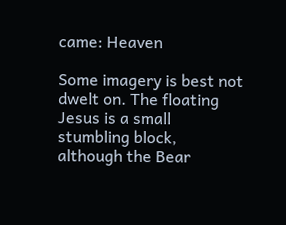came: Heaven

Some imagery is best not dwelt on. The floating Jesus is a small stumbling block, although the Bear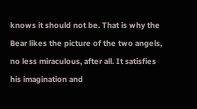knows it should not be. That is why the Bear likes the picture of the two angels, no less miraculous, after all. It satisfies his imagination and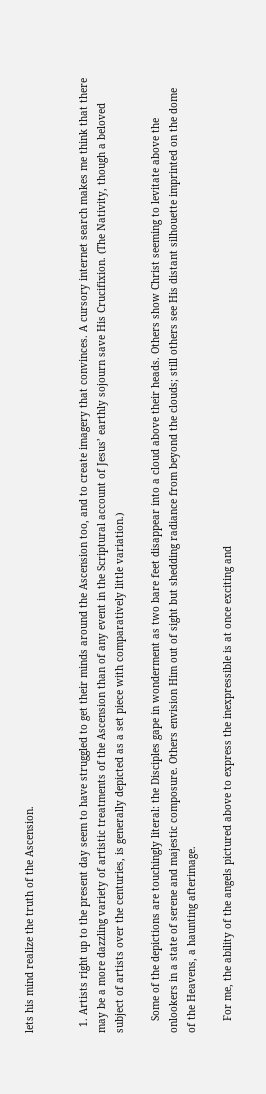lets his mind realize the truth of the Ascension.


  1. Artists right up to the present day seem to have struggled to get their minds around the Ascension too, and to create imagery that convinces. A cursory internet search makes me think that there may be a more dazzling variety of artistic treatments of the Ascension than of any event in the Scriptural account of Jesus’ earthly sojourn save His Crucifixion. (The Nativity, though a beloved subject of artists over the centuries, is generally depicted as a set piece with comparatively little variation.)

    Some of the depictions are touchingly literal: the Disciples gape in wonderment as two bare feet disappear into a cloud above their heads. Others show Christ seeming to levitate above the onlookers in a state of serene and majestic composure. Others envision Him out of sight but shedding radiance from beyond the clouds; still others see His distant silhouette imprinted on the dome of the Heavens, a haunting afterimage.

    For me, the ability of the angels pictured above to express the inexpressible is at once exciting and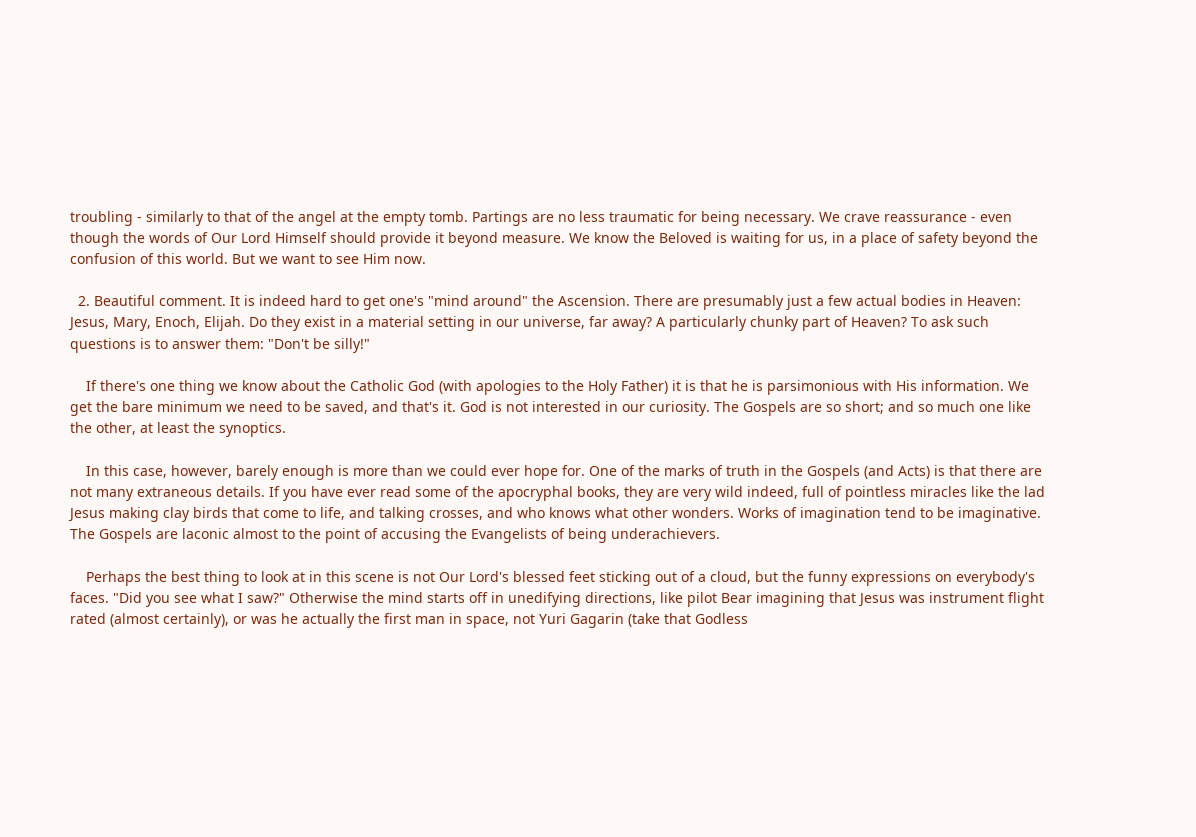troubling - similarly to that of the angel at the empty tomb. Partings are no less traumatic for being necessary. We crave reassurance - even though the words of Our Lord Himself should provide it beyond measure. We know the Beloved is waiting for us, in a place of safety beyond the confusion of this world. But we want to see Him now.

  2. Beautiful comment. It is indeed hard to get one's "mind around" the Ascension. There are presumably just a few actual bodies in Heaven: Jesus, Mary, Enoch, Elijah. Do they exist in a material setting in our universe, far away? A particularly chunky part of Heaven? To ask such questions is to answer them: "Don't be silly!"

    If there's one thing we know about the Catholic God (with apologies to the Holy Father) it is that he is parsimonious with His information. We get the bare minimum we need to be saved, and that's it. God is not interested in our curiosity. The Gospels are so short; and so much one like the other, at least the synoptics.

    In this case, however, barely enough is more than we could ever hope for. One of the marks of truth in the Gospels (and Acts) is that there are not many extraneous details. If you have ever read some of the apocryphal books, they are very wild indeed, full of pointless miracles like the lad Jesus making clay birds that come to life, and talking crosses, and who knows what other wonders. Works of imagination tend to be imaginative. The Gospels are laconic almost to the point of accusing the Evangelists of being underachievers.

    Perhaps the best thing to look at in this scene is not Our Lord's blessed feet sticking out of a cloud, but the funny expressions on everybody's faces. "Did you see what I saw?" Otherwise the mind starts off in unedifying directions, like pilot Bear imagining that Jesus was instrument flight rated (almost certainly), or was he actually the first man in space, not Yuri Gagarin (take that Godless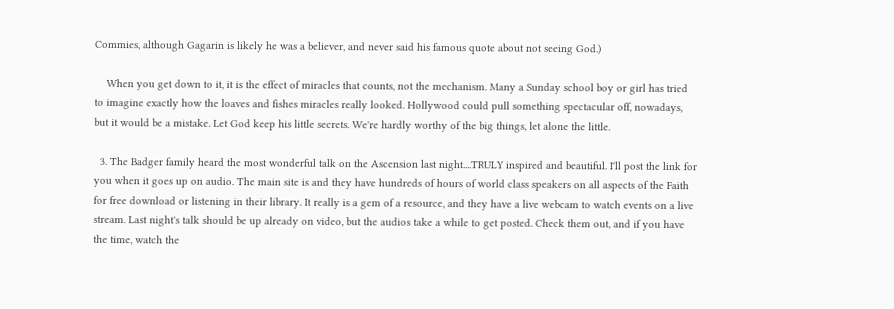Commies, although Gagarin is likely he was a believer, and never said his famous quote about not seeing God.)

    When you get down to it, it is the effect of miracles that counts, not the mechanism. Many a Sunday school boy or girl has tried to imagine exactly how the loaves and fishes miracles really looked. Hollywood could pull something spectacular off, nowadays, but it would be a mistake. Let God keep his little secrets. We're hardly worthy of the big things, let alone the little.

  3. The Badger family heard the most wonderful talk on the Ascension last night....TRULY inspired and beautiful. I'll post the link for you when it goes up on audio. The main site is and they have hundreds of hours of world class speakers on all aspects of the Faith for free download or listening in their library. It really is a gem of a resource, and they have a live webcam to watch events on a live stream. Last night's talk should be up already on video, but the audios take a while to get posted. Check them out, and if you have the time, watch the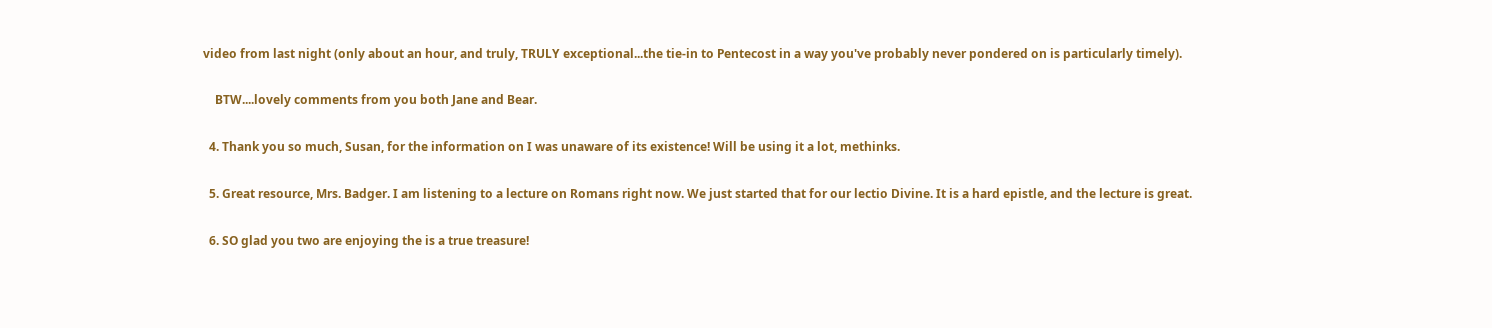video from last night (only about an hour, and truly, TRULY exceptional...the tie-in to Pentecost in a way you've probably never pondered on is particularly timely).

    BTW....lovely comments from you both Jane and Bear.

  4. Thank you so much, Susan, for the information on I was unaware of its existence! Will be using it a lot, methinks.

  5. Great resource, Mrs. Badger. I am listening to a lecture on Romans right now. We just started that for our lectio Divine. It is a hard epistle, and the lecture is great.

  6. SO glad you two are enjoying the is a true treasure!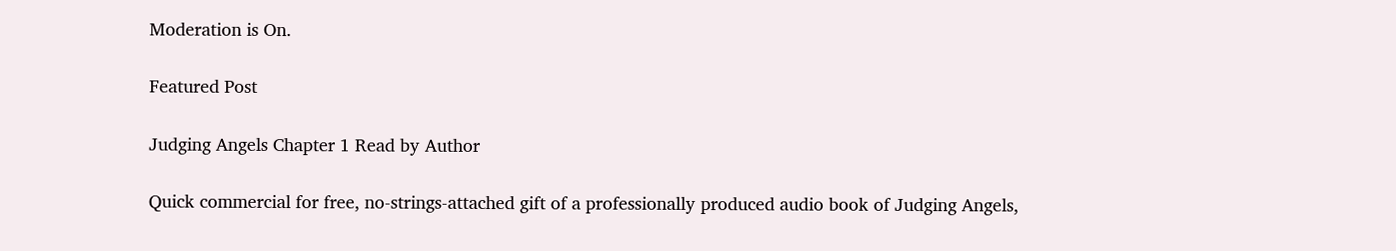Moderation is On.

Featured Post

Judging Angels Chapter 1 Read by Author

Quick commercial for free, no-strings-attached gift of a professionally produced audio book of Judging Angels,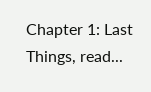Chapter 1: Last Things, read...